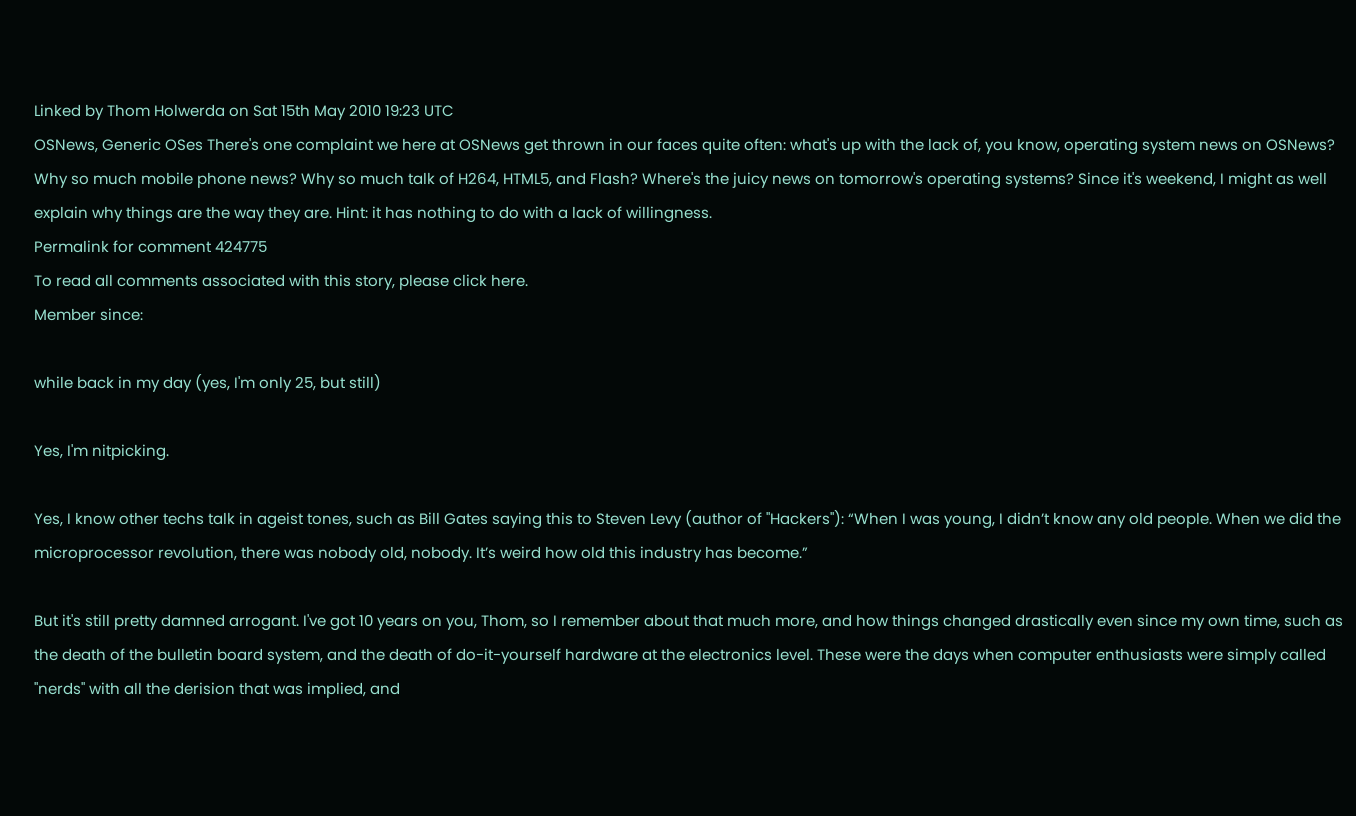Linked by Thom Holwerda on Sat 15th May 2010 19:23 UTC
OSNews, Generic OSes There's one complaint we here at OSNews get thrown in our faces quite often: what's up with the lack of, you know, operating system news on OSNews? Why so much mobile phone news? Why so much talk of H264, HTML5, and Flash? Where's the juicy news on tomorrow's operating systems? Since it's weekend, I might as well explain why things are the way they are. Hint: it has nothing to do with a lack of willingness.
Permalink for comment 424775
To read all comments associated with this story, please click here.
Member since:

while back in my day (yes, I'm only 25, but still)

Yes, I'm nitpicking.

Yes, I know other techs talk in ageist tones, such as Bill Gates saying this to Steven Levy (author of "Hackers"): “When I was young, I didn’t know any old people. When we did the microprocessor revolution, there was nobody old, nobody. It’s weird how old this industry has become.”

But it's still pretty damned arrogant. I've got 10 years on you, Thom, so I remember about that much more, and how things changed drastically even since my own time, such as the death of the bulletin board system, and the death of do-it-yourself hardware at the electronics level. These were the days when computer enthusiasts were simply called "nerds" with all the derision that was implied, and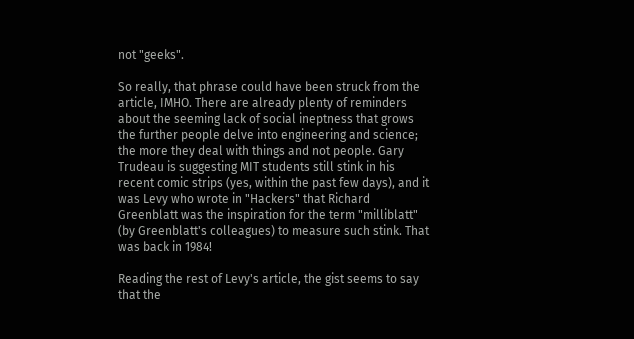not "geeks".

So really, that phrase could have been struck from the article, IMHO. There are already plenty of reminders about the seeming lack of social ineptness that grows the further people delve into engineering and science; the more they deal with things and not people. Gary Trudeau is suggesting MIT students still stink in his recent comic strips (yes, within the past few days), and it was Levy who wrote in "Hackers" that Richard Greenblatt was the inspiration for the term "milliblatt" (by Greenblatt's colleagues) to measure such stink. That was back in 1984!

Reading the rest of Levy's article, the gist seems to say that the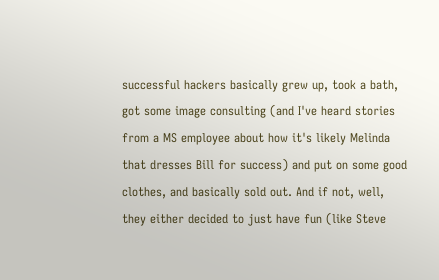successful hackers basically grew up, took a bath, got some image consulting (and I've heard stories from a MS employee about how it's likely Melinda that dresses Bill for success) and put on some good clothes, and basically sold out. And if not, well, they either decided to just have fun (like Steve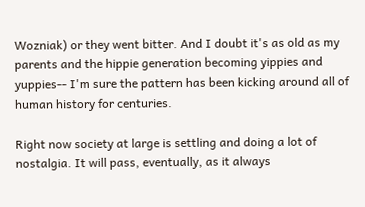Wozniak) or they went bitter. And I doubt it's as old as my parents and the hippie generation becoming yippies and yuppies-- I'm sure the pattern has been kicking around all of human history for centuries.

Right now society at large is settling and doing a lot of nostalgia. It will pass, eventually, as it always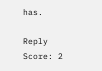has.

Reply Score: 2